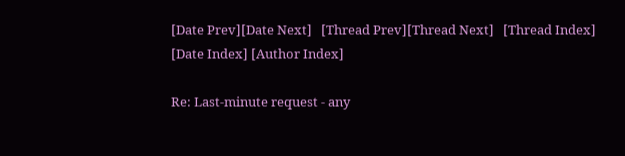[Date Prev][Date Next]   [Thread Prev][Thread Next]   [Thread Index] [Date Index] [Author Index]

Re: Last-minute request - any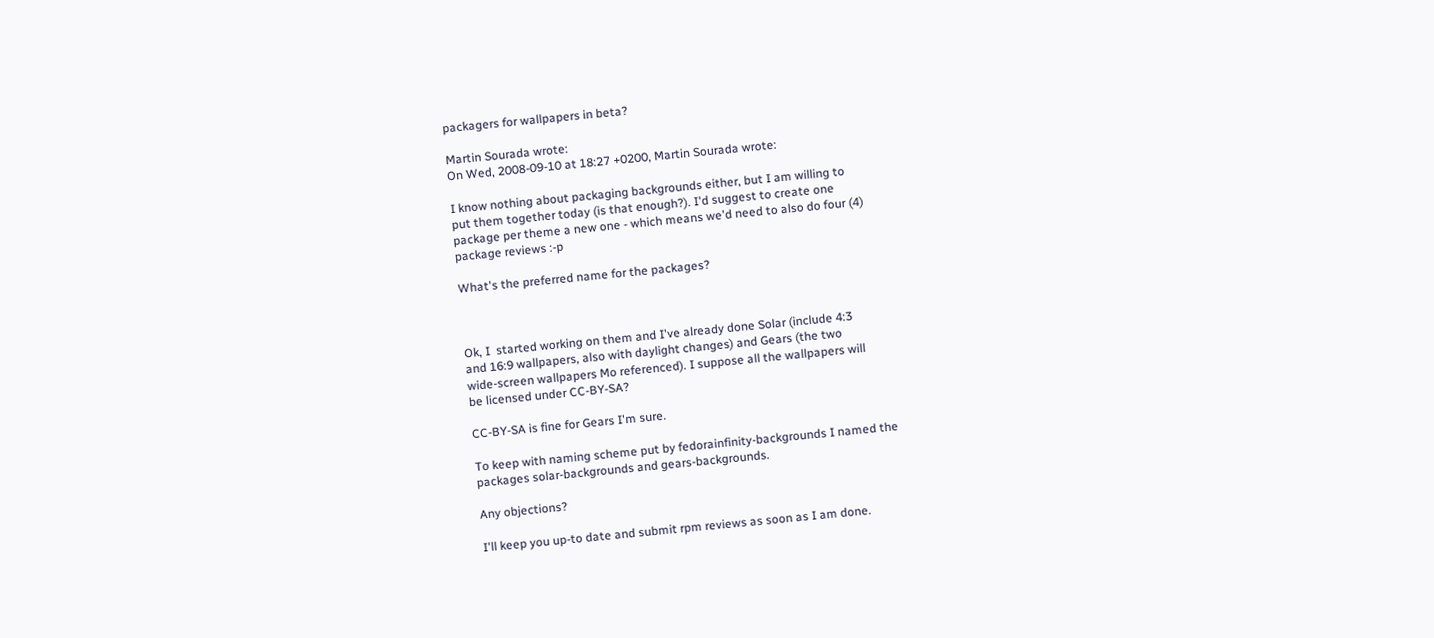packagers for wallpapers in beta?

Martin Sourada wrote:
On Wed, 2008-09-10 at 18:27 +0200, Martin Sourada wrote:

I know nothing about packaging backgrounds either, but I am willing to
put them together today (is that enough?). I'd suggest to create one
package per theme a new one - which means we'd need to also do four (4)
package reviews :-p

What's the preferred name for the packages?



Ok, I  started working on them and I've already done Solar (include 4:3
and 16:9 wallpapers, also with daylight changes) and Gears (the two
wide-screen wallpapers Mo referenced). I suppose all the wallpapers will
be licensed under CC-BY-SA?

CC-BY-SA is fine for Gears I'm sure.

To keep with naming scheme put by fedorainfinity-backgrounds I named the
packages solar-backgrounds and gears-backgrounds.

Any objections?

I'll keep you up-to date and submit rpm reviews as soon as I am done.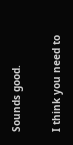Sounds good.

I think you need to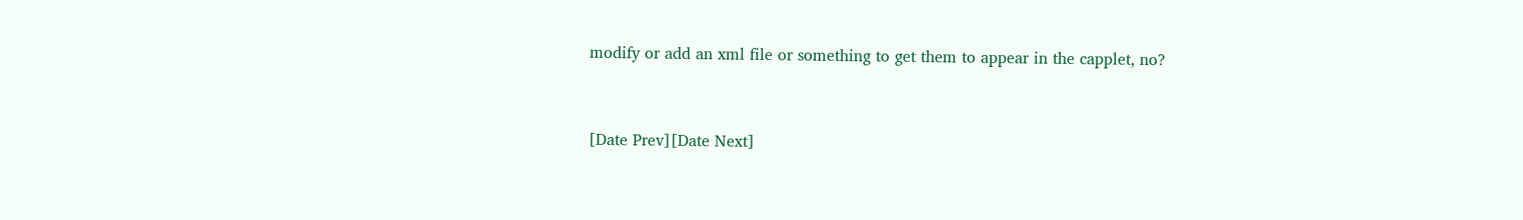modify or add an xml file or something to get them to appear in the capplet, no?


[Date Prev][Date Next]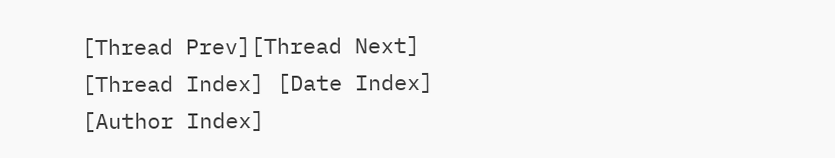[Thread Prev][Thread Next]   [Thread Index] [Date Index] [Author Index]